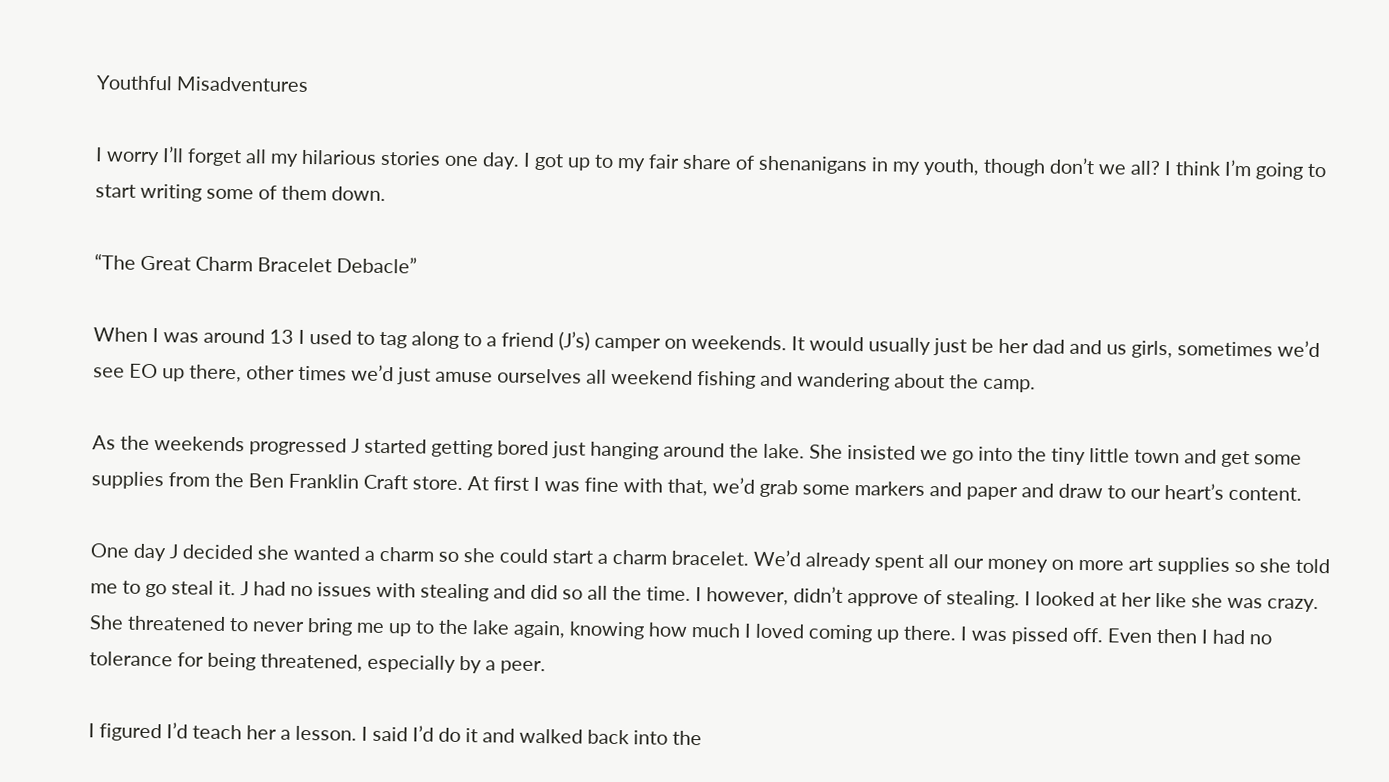Youthful Misadventures

I worry I’ll forget all my hilarious stories one day. I got up to my fair share of shenanigans in my youth, though don’t we all? I think I’m going to start writing some of them down.

“The Great Charm Bracelet Debacle”

When I was around 13 I used to tag along to a friend (J’s) camper on weekends. It would usually just be her dad and us girls, sometimes we’d see EO up there, other times we’d just amuse ourselves all weekend fishing and wandering about the camp.

As the weekends progressed J started getting bored just hanging around the lake. She insisted we go into the tiny little town and get some supplies from the Ben Franklin Craft store. At first I was fine with that, we’d grab some markers and paper and draw to our heart’s content.

One day J decided she wanted a charm so she could start a charm bracelet. We’d already spent all our money on more art supplies so she told me to go steal it. J had no issues with stealing and did so all the time. I however, didn’t approve of stealing. I looked at her like she was crazy. She threatened to never bring me up to the lake again, knowing how much I loved coming up there. I was pissed off. Even then I had no tolerance for being threatened, especially by a peer.

I figured I’d teach her a lesson. I said I’d do it and walked back into the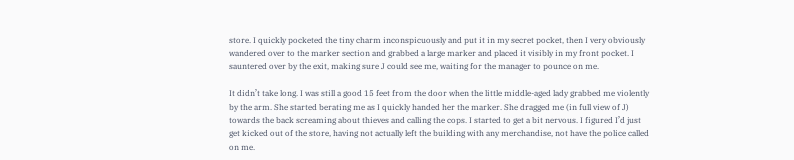store. I quickly pocketed the tiny charm inconspicuously and put it in my secret pocket, then I very obviously wandered over to the marker section and grabbed a large marker and placed it visibly in my front pocket. I sauntered over by the exit, making sure J could see me, waiting for the manager to pounce on me.

It didn’t take long. I was still a good 15 feet from the door when the little middle-aged lady grabbed me violently by the arm. She started berating me as I quickly handed her the marker. She dragged me (in full view of J) towards the back screaming about thieves and calling the cops. I started to get a bit nervous. I figured I’d just get kicked out of the store, having not actually left the building with any merchandise, not have the police called on me.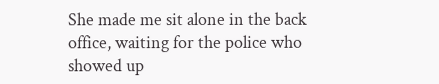She made me sit alone in the back office, waiting for the police who showed up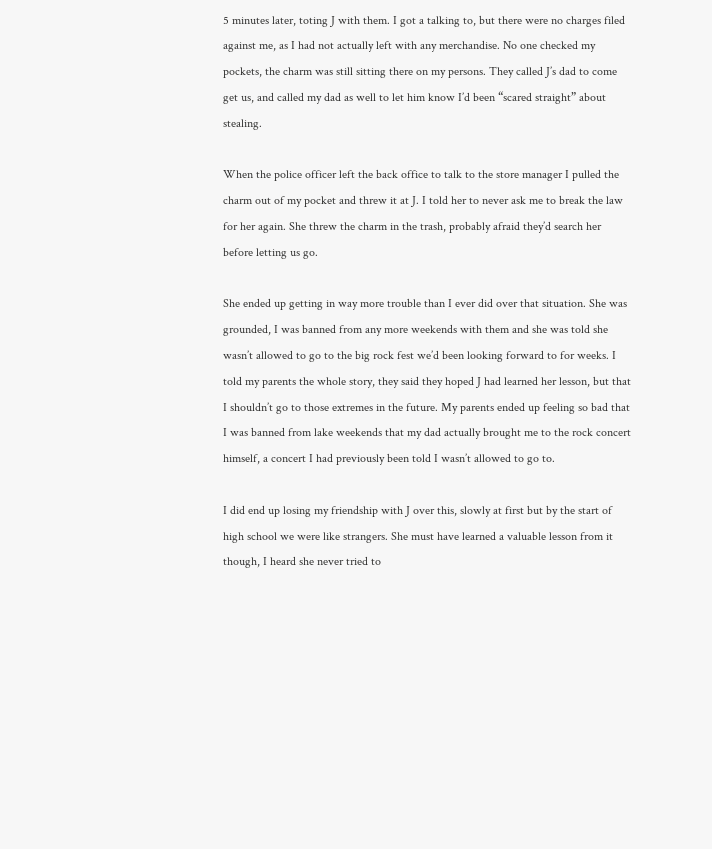5 minutes later, toting J with them. I got a talking to, but there were no charges filed against me, as I had not actually left with any merchandise. No one checked my pockets, the charm was still sitting there on my persons. They called J’s dad to come get us, and called my dad as well to let him know I’d been “scared straight” about stealing.

When the police officer left the back office to talk to the store manager I pulled the charm out of my pocket and threw it at J. I told her to never ask me to break the law for her again. She threw the charm in the trash, probably afraid they’d search her before letting us go.

She ended up getting in way more trouble than I ever did over that situation. She was grounded, I was banned from any more weekends with them and she was told she wasn’t allowed to go to the big rock fest we’d been looking forward to for weeks. I told my parents the whole story, they said they hoped J had learned her lesson, but that I shouldn’t go to those extremes in the future. My parents ended up feeling so bad that I was banned from lake weekends that my dad actually brought me to the rock concert himself, a concert I had previously been told I wasn’t allowed to go to.

I did end up losing my friendship with J over this, slowly at first but by the start of high school we were like strangers. She must have learned a valuable lesson from it though, I heard she never tried to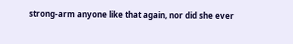strong-arm anyone like that again, nor did she ever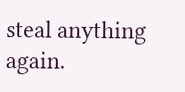steal anything again.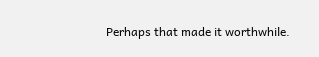Perhaps that made it worthwhile.